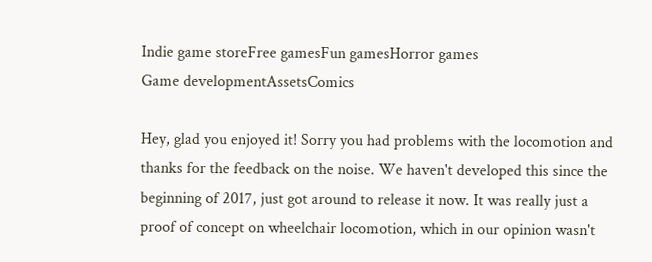Indie game storeFree gamesFun gamesHorror games
Game developmentAssetsComics

Hey, glad you enjoyed it! Sorry you had problems with the locomotion and thanks for the feedback on the noise. We haven't developed this since the beginning of 2017, just got around to release it now. It was really just a proof of concept on wheelchair locomotion, which in our opinion wasn't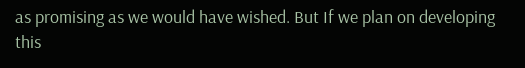as promising as we would have wished. But If we plan on developing this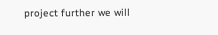project further we will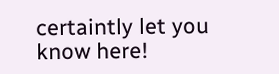certaintly let you know here!